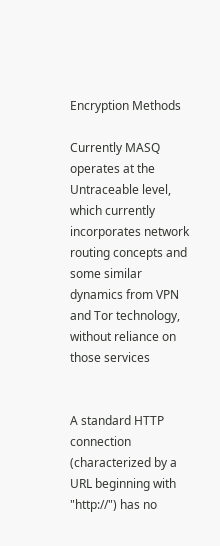Encryption Methods

Currently MASQ operates at the Untraceable level, which currently incorporates network routing concepts and some similar dynamics from VPN and Tor technology, without reliance on those services


A standard HTTP connection (characterized by a URL beginning with "http://") has no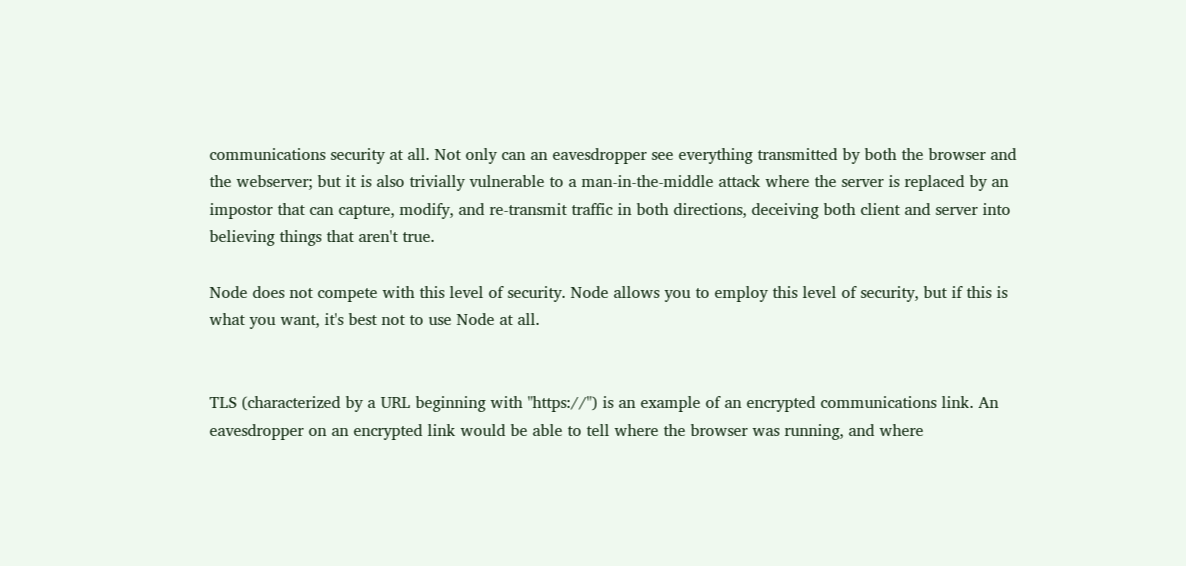communications security at all. Not only can an eavesdropper see everything transmitted by both the browser and the webserver; but it is also trivially vulnerable to a man-in-the-middle attack where the server is replaced by an impostor that can capture, modify, and re-transmit traffic in both directions, deceiving both client and server into believing things that aren't true.

Node does not compete with this level of security. Node allows you to employ this level of security, but if this is what you want, it's best not to use Node at all.


TLS (characterized by a URL beginning with "https://") is an example of an encrypted communications link. An eavesdropper on an encrypted link would be able to tell where the browser was running, and where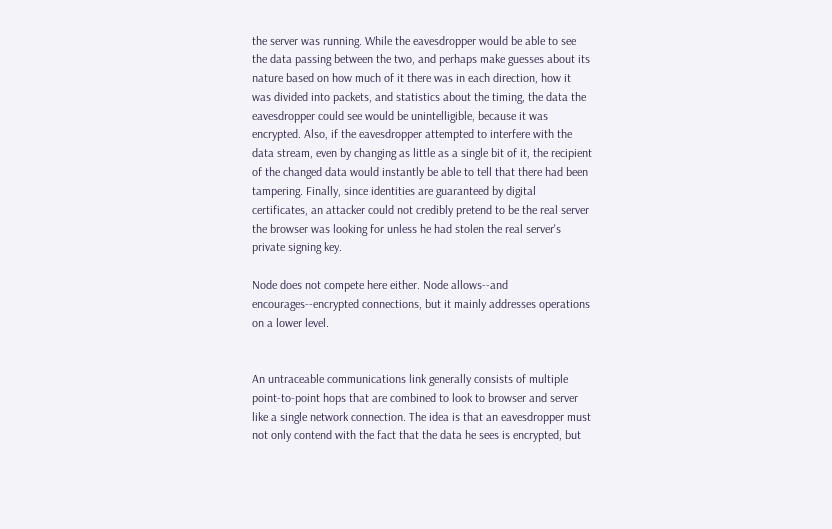the server was running. While the eavesdropper would be able to see the data passing between the two, and perhaps make guesses about its nature based on how much of it there was in each direction, how it was divided into packets, and statistics about the timing, the data the eavesdropper could see would be unintelligible, because it was encrypted. Also, if the eavesdropper attempted to interfere with the data stream, even by changing as little as a single bit of it, the recipient of the changed data would instantly be able to tell that there had been tampering. Finally, since identities are guaranteed by digital certificates, an attacker could not credibly pretend to be the real server the browser was looking for unless he had stolen the real server's private signing key.

Node does not compete here either. Node allows--and encourages--encrypted connections, but it mainly addresses operations on a lower level.


An untraceable communications link generally consists of multiple point-to-point hops that are combined to look to browser and server like a single network connection. The idea is that an eavesdropper must not only contend with the fact that the data he sees is encrypted, but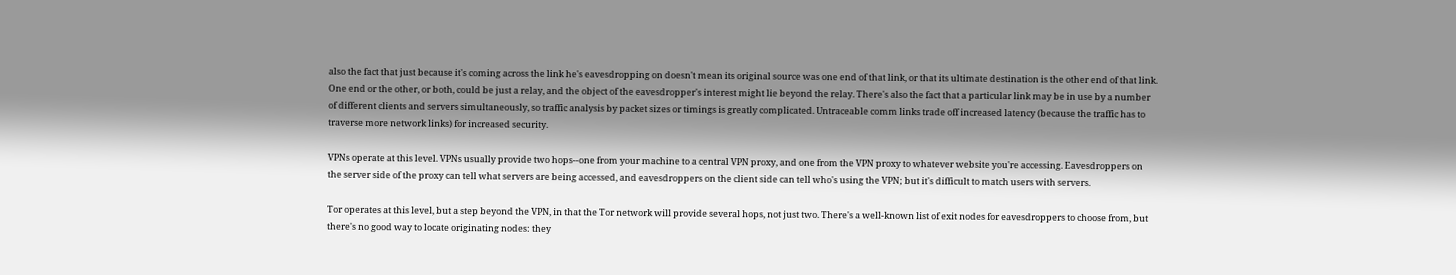also the fact that just because it's coming across the link he's eavesdropping on doesn't mean its original source was one end of that link, or that its ultimate destination is the other end of that link. One end or the other, or both, could be just a relay, and the object of the eavesdropper's interest might lie beyond the relay. There's also the fact that a particular link may be in use by a number of different clients and servers simultaneously, so traffic analysis by packet sizes or timings is greatly complicated. Untraceable comm links trade off increased latency (because the traffic has to traverse more network links) for increased security.

VPNs operate at this level. VPNs usually provide two hops--one from your machine to a central VPN proxy, and one from the VPN proxy to whatever website you're accessing. Eavesdroppers on the server side of the proxy can tell what servers are being accessed, and eavesdroppers on the client side can tell who's using the VPN; but it's difficult to match users with servers.

Tor operates at this level, but a step beyond the VPN, in that the Tor network will provide several hops, not just two. There's a well-known list of exit nodes for eavesdroppers to choose from, but there's no good way to locate originating nodes: they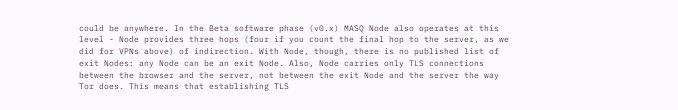could be anywhere. In the Beta software phase (v0.x) MASQ Node also operates at this level - Node provides three hops (four if you count the final hop to the server, as we did for VPNs above) of indirection. With Node, though, there is no published list of exit Nodes: any Node can be an exit Node. Also, Node carries only TLS connections between the browser and the server, not between the exit Node and the server the way Tor does. This means that establishing TLS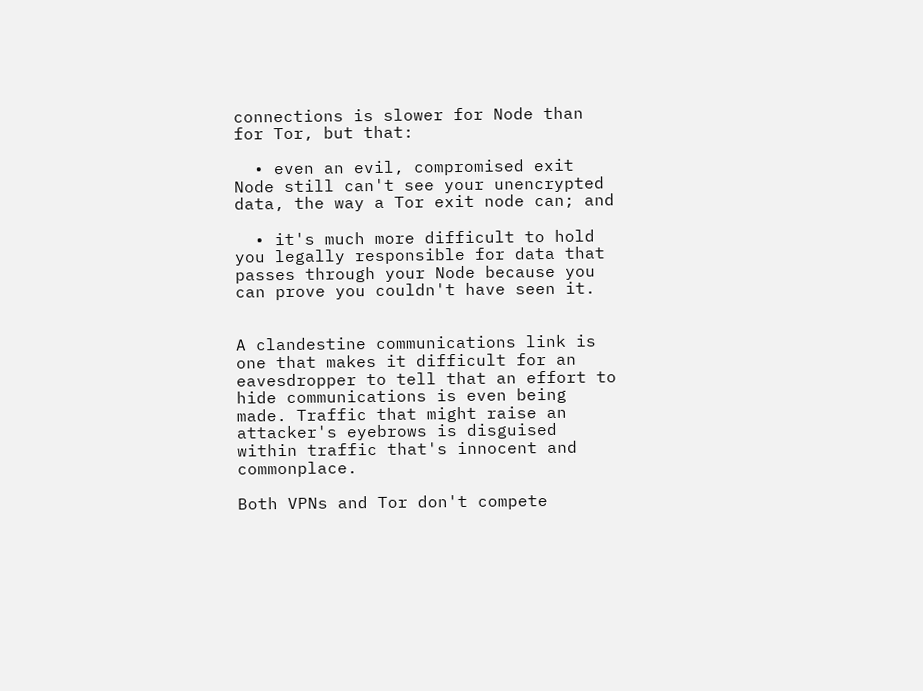connections is slower for Node than for Tor, but that:

  • even an evil, compromised exit Node still can't see your unencrypted data, the way a Tor exit node can; and

  • it's much more difficult to hold you legally responsible for data that passes through your Node because you can prove you couldn't have seen it.


A clandestine communications link is one that makes it difficult for an eavesdropper to tell that an effort to hide communications is even being made. Traffic that might raise an attacker's eyebrows is disguised within traffic that's innocent and commonplace.

Both VPNs and Tor don't compete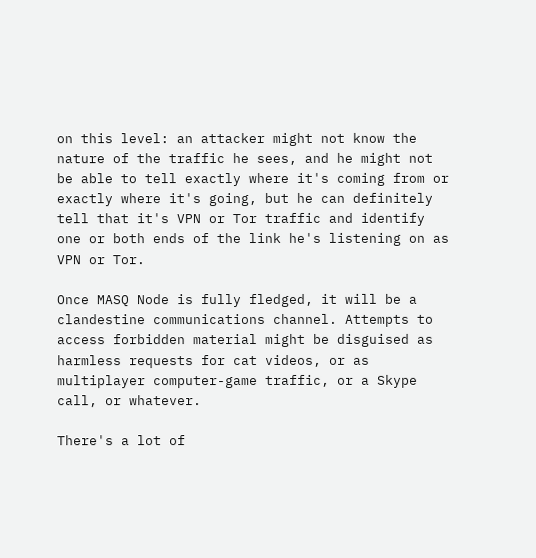on this level: an attacker might not know the nature of the traffic he sees, and he might not be able to tell exactly where it's coming from or exactly where it's going, but he can definitely tell that it's VPN or Tor traffic and identify one or both ends of the link he's listening on as VPN or Tor.

Once MASQ Node is fully fledged, it will be a clandestine communications channel. Attempts to access forbidden material might be disguised as harmless requests for cat videos, or as multiplayer computer-game traffic, or a Skype call, or whatever.

There's a lot of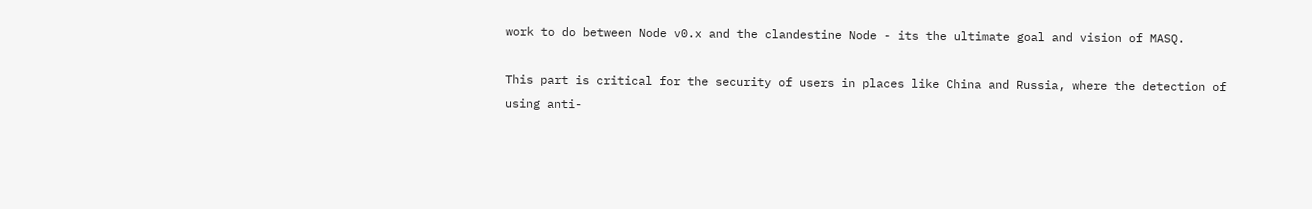work to do between Node v0.x and the clandestine Node - its the ultimate goal and vision of MASQ.

This part is critical for the security of users in places like China and Russia, where the detection of using anti-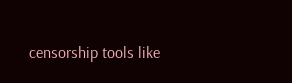censorship tools like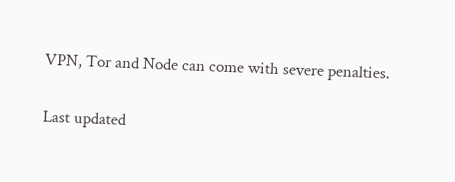VPN, Tor and Node can come with severe penalties.

Last updated